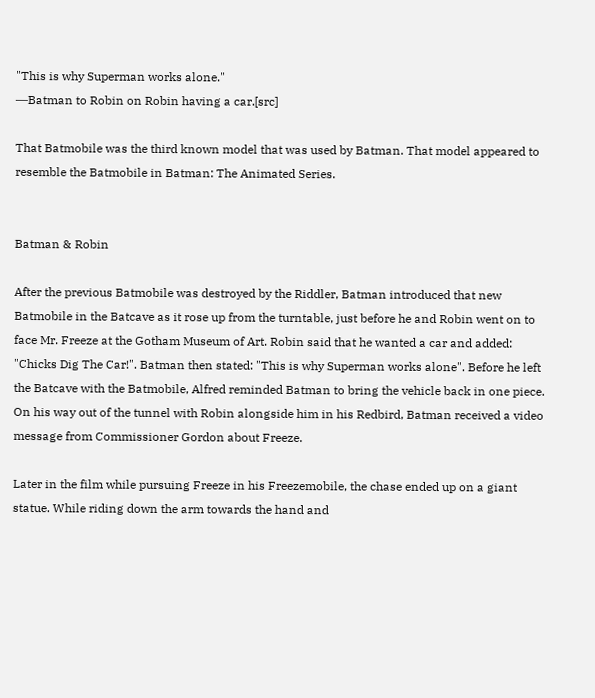"This is why Superman works alone."
―Batman to Robin on Robin having a car.[src]

That Batmobile was the third known model that was used by Batman. That model appeared to resemble the Batmobile in Batman: The Animated Series.


Batman & Robin

After the previous Batmobile was destroyed by the Riddler, Batman introduced that new Batmobile in the Batcave as it rose up from the turntable, just before he and Robin went on to face Mr. Freeze at the Gotham Museum of Art. Robin said that he wanted a car and added: "Chicks Dig The Car!". Batman then stated: "This is why Superman works alone". Before he left the Batcave with the Batmobile, Alfred reminded Batman to bring the vehicle back in one piece. On his way out of the tunnel with Robin alongside him in his Redbird, Batman received a video message from Commissioner Gordon about Freeze.

Later in the film while pursuing Freeze in his Freezemobile, the chase ended up on a giant statue. While riding down the arm towards the hand and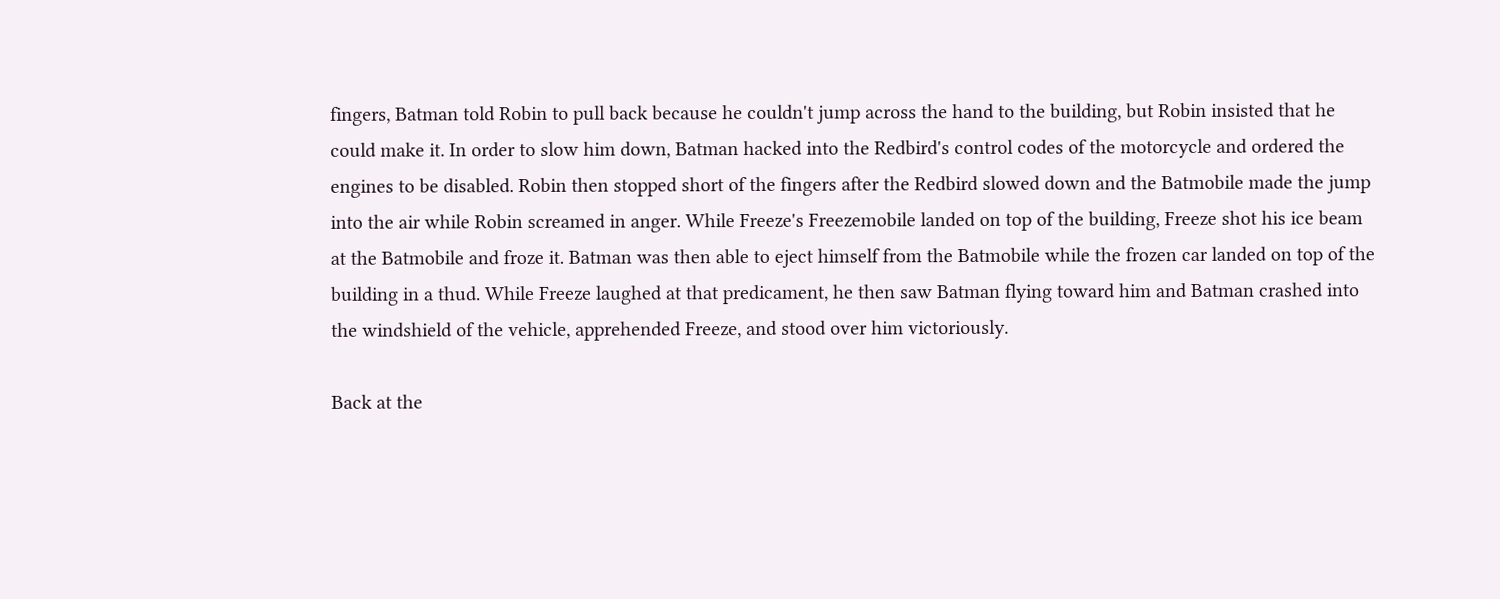fingers, Batman told Robin to pull back because he couldn't jump across the hand to the building, but Robin insisted that he could make it. In order to slow him down, Batman hacked into the Redbird's control codes of the motorcycle and ordered the engines to be disabled. Robin then stopped short of the fingers after the Redbird slowed down and the Batmobile made the jump into the air while Robin screamed in anger. While Freeze's Freezemobile landed on top of the building, Freeze shot his ice beam at the Batmobile and froze it. Batman was then able to eject himself from the Batmobile while the frozen car landed on top of the building in a thud. While Freeze laughed at that predicament, he then saw Batman flying toward him and Batman crashed into the windshield of the vehicle, apprehended Freeze, and stood over him victoriously.

Back at the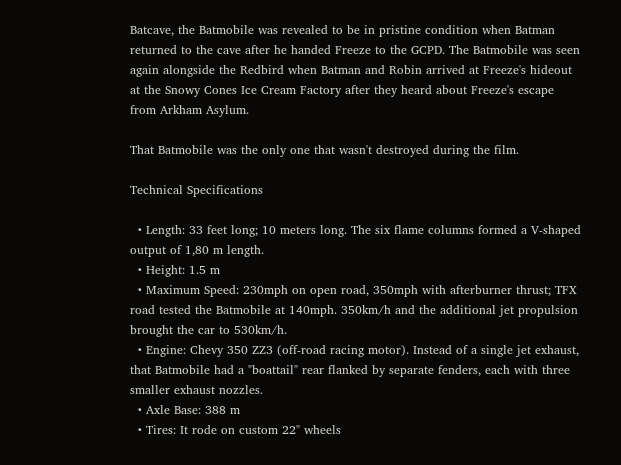Batcave, the Batmobile was revealed to be in pristine condition when Batman returned to the cave after he handed Freeze to the GCPD. The Batmobile was seen again alongside the Redbird when Batman and Robin arrived at Freeze's hideout at the Snowy Cones Ice Cream Factory after they heard about Freeze's escape from Arkham Asylum.

That Batmobile was the only one that wasn't destroyed during the film.

Technical Specifications

  • Length: 33 feet long; 10 meters long. The six flame columns formed a V-shaped output of 1,80 m length.
  • Height: 1.5 m
  • Maximum Speed: 230mph on open road, 350mph with afterburner thrust; TFX road tested the Batmobile at 140mph. 350km/h and the additional jet propulsion brought the car to 530km/h.
  • Engine: Chevy 350 ZZ3 (off-road racing motor). Instead of a single jet exhaust, that Batmobile had a "boattail" rear flanked by separate fenders, each with three smaller exhaust nozzles.
  • Axle Base: 388 m
  • Tires: It rode on custom 22" wheels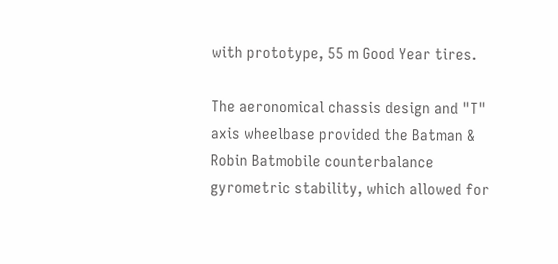with prototype, 55 m Good Year tires.

The aeronomical chassis design and "T" axis wheelbase provided the Batman & Robin Batmobile counterbalance gyrometric stability, which allowed for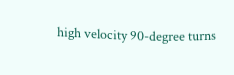high velocity 90-degree turns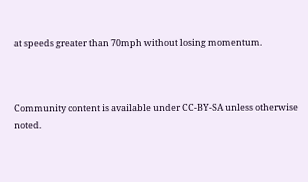at speeds greater than 70mph without losing momentum.



Community content is available under CC-BY-SA unless otherwise noted.